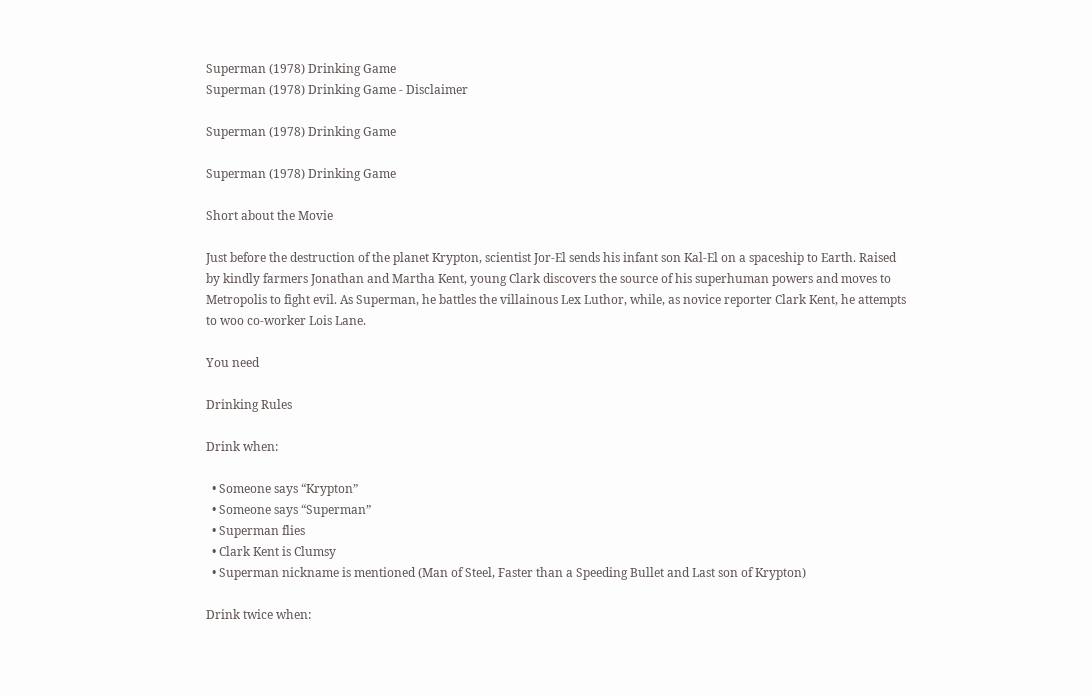Superman (1978) Drinking Game
Superman (1978) Drinking Game - Disclaimer

Superman (1978) Drinking Game

Superman (1978) Drinking Game

Short about the Movie

Just before the destruction of the planet Krypton, scientist Jor-El sends his infant son Kal-El on a spaceship to Earth. Raised by kindly farmers Jonathan and Martha Kent, young Clark discovers the source of his superhuman powers and moves to Metropolis to fight evil. As Superman, he battles the villainous Lex Luthor, while, as novice reporter Clark Kent, he attempts to woo co-worker Lois Lane.

You need

Drinking Rules

Drink when:

  • Someone says “Krypton”
  • Someone says “Superman”
  • Superman flies
  • Clark Kent is Clumsy
  • Superman nickname is mentioned (Man of Steel, Faster than a Speeding Bullet and Last son of Krypton)

Drink twice when: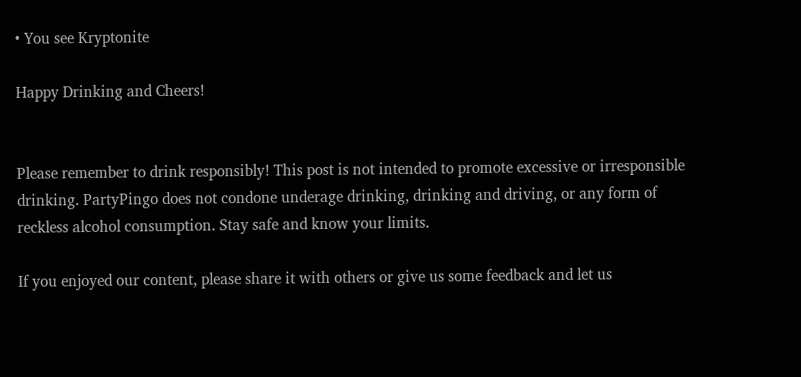• You see Kryptonite

Happy Drinking and Cheers!


Please remember to drink responsibly! This post is not intended to promote excessive or irresponsible drinking. PartyPingo does not condone underage drinking, drinking and driving, or any form of reckless alcohol consumption. Stay safe and know your limits.

If you enjoyed our content, please share it with others or give us some feedback and let us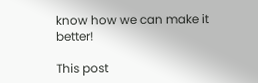know how we can make it better!

This post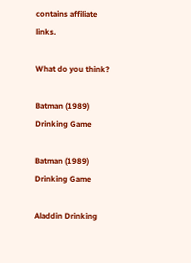contains affiliate links.

What do you think?

Batman (1989) Drinking Game

Batman (1989) Drinking Game

Aladdin Drinking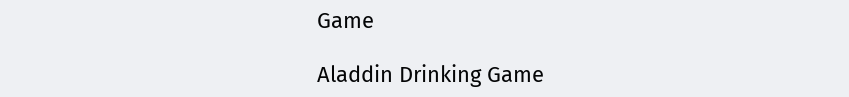Game

Aladdin Drinking Game